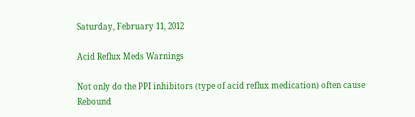Saturday, February 11, 2012

Acid Reflux Meds Warnings

Not only do the PPI inhibitors (type of acid reflux medication) often cause Rebound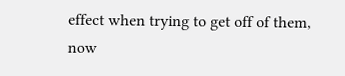effect when trying to get off of them, now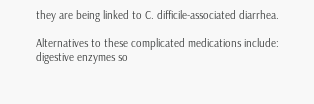they are being linked to C. difficile-associated diarrhea.

Alternatives to these complicated medications include: digestive enzymes so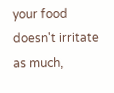your food doesn't irritate as much,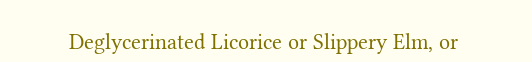Deglycerinated Licorice or Slippery Elm, or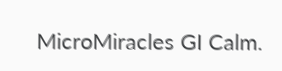MicroMiracles GI Calm.